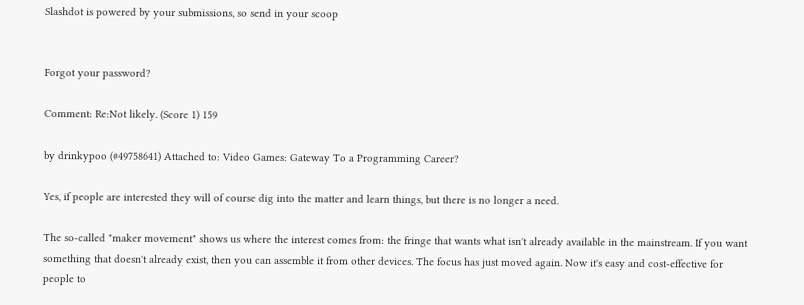Slashdot is powered by your submissions, so send in your scoop


Forgot your password?

Comment: Re:Not likely. (Score 1) 159

by drinkypoo (#49758641) Attached to: Video Games: Gateway To a Programming Career?

Yes, if people are interested they will of course dig into the matter and learn things, but there is no longer a need.

The so-called "maker movement" shows us where the interest comes from: the fringe that wants what isn't already available in the mainstream. If you want something that doesn't already exist, then you can assemble it from other devices. The focus has just moved again. Now it's easy and cost-effective for people to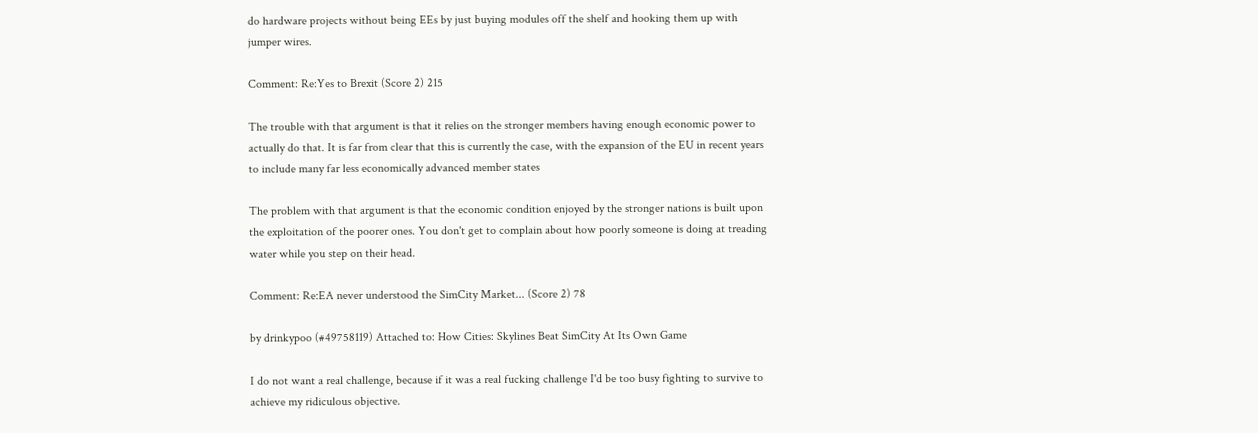do hardware projects without being EEs by just buying modules off the shelf and hooking them up with jumper wires.

Comment: Re:Yes to Brexit (Score 2) 215

The trouble with that argument is that it relies on the stronger members having enough economic power to actually do that. It is far from clear that this is currently the case, with the expansion of the EU in recent years to include many far less economically advanced member states

The problem with that argument is that the economic condition enjoyed by the stronger nations is built upon the exploitation of the poorer ones. You don't get to complain about how poorly someone is doing at treading water while you step on their head.

Comment: Re:EA never understood the SimCity Market... (Score 2) 78

by drinkypoo (#49758119) Attached to: How Cities: Skylines Beat SimCity At Its Own Game

I do not want a real challenge, because if it was a real fucking challenge I'd be too busy fighting to survive to achieve my ridiculous objective.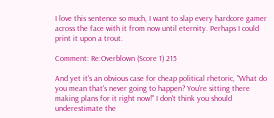I love this sentence so much, I want to slap every hardcore gamer across the face with it from now until eternity. Perhaps I could print it upon a trout.

Comment: Re:Overblown (Score 1) 215

And yet it's an obvious case for cheap political rhetoric, "What do you mean that's never going to happen? You're sitting there making plans for it right now!" I don't think you should underestimate the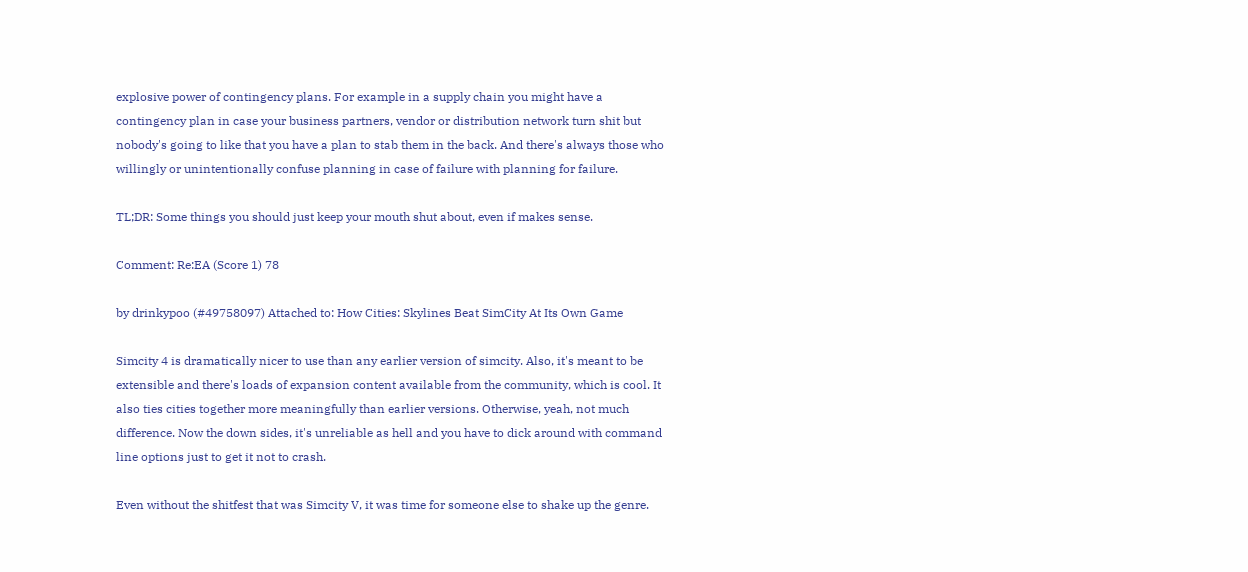explosive power of contingency plans. For example in a supply chain you might have a contingency plan in case your business partners, vendor or distribution network turn shit but nobody's going to like that you have a plan to stab them in the back. And there's always those who willingly or unintentionally confuse planning in case of failure with planning for failure.

TL;DR: Some things you should just keep your mouth shut about, even if makes sense.

Comment: Re:EA (Score 1) 78

by drinkypoo (#49758097) Attached to: How Cities: Skylines Beat SimCity At Its Own Game

Simcity 4 is dramatically nicer to use than any earlier version of simcity. Also, it's meant to be extensible and there's loads of expansion content available from the community, which is cool. It also ties cities together more meaningfully than earlier versions. Otherwise, yeah, not much difference. Now the down sides, it's unreliable as hell and you have to dick around with command line options just to get it not to crash.

Even without the shitfest that was Simcity V, it was time for someone else to shake up the genre.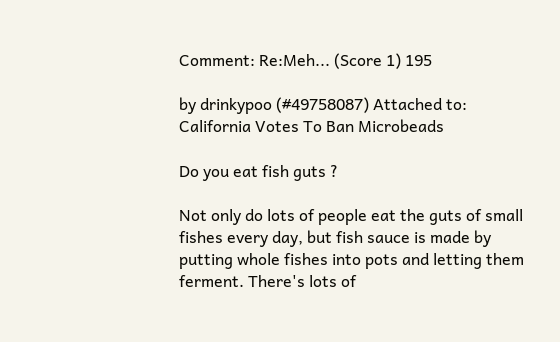Comment: Re:Meh... (Score 1) 195

by drinkypoo (#49758087) Attached to: California Votes To Ban Microbeads

Do you eat fish guts ?

Not only do lots of people eat the guts of small fishes every day, but fish sauce is made by putting whole fishes into pots and letting them ferment. There's lots of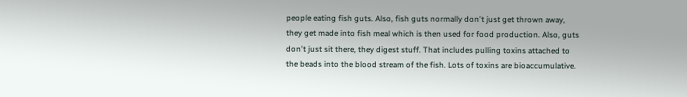people eating fish guts. Also, fish guts normally don't just get thrown away, they get made into fish meal which is then used for food production. Also, guts don't just sit there, they digest stuff. That includes pulling toxins attached to the beads into the blood stream of the fish. Lots of toxins are bioaccumulative.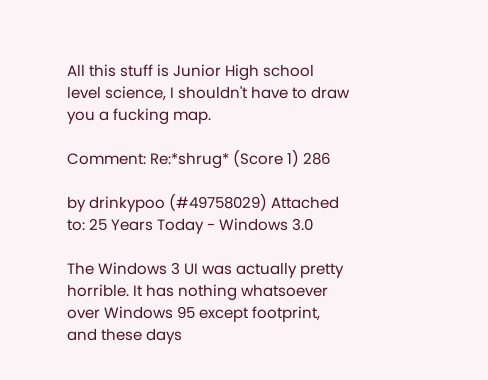All this stuff is Junior High school level science, I shouldn't have to draw you a fucking map.

Comment: Re:*shrug* (Score 1) 286

by drinkypoo (#49758029) Attached to: 25 Years Today - Windows 3.0

The Windows 3 UI was actually pretty horrible. It has nothing whatsoever over Windows 95 except footprint, and these days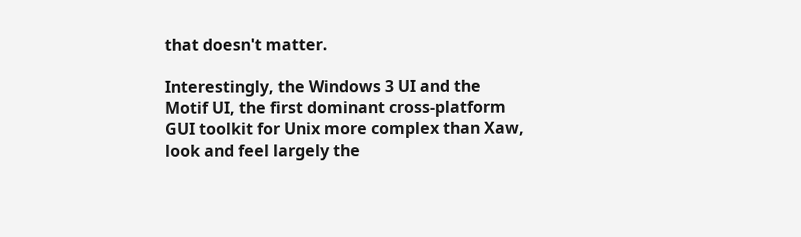that doesn't matter.

Interestingly, the Windows 3 UI and the Motif UI, the first dominant cross-platform GUI toolkit for Unix more complex than Xaw, look and feel largely the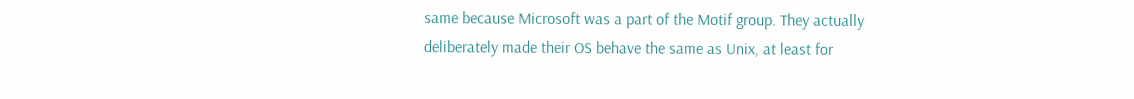same because Microsoft was a part of the Motif group. They actually deliberately made their OS behave the same as Unix, at least for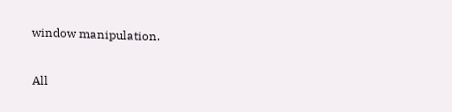window manipulation.

All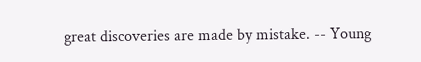great discoveries are made by mistake. -- Young